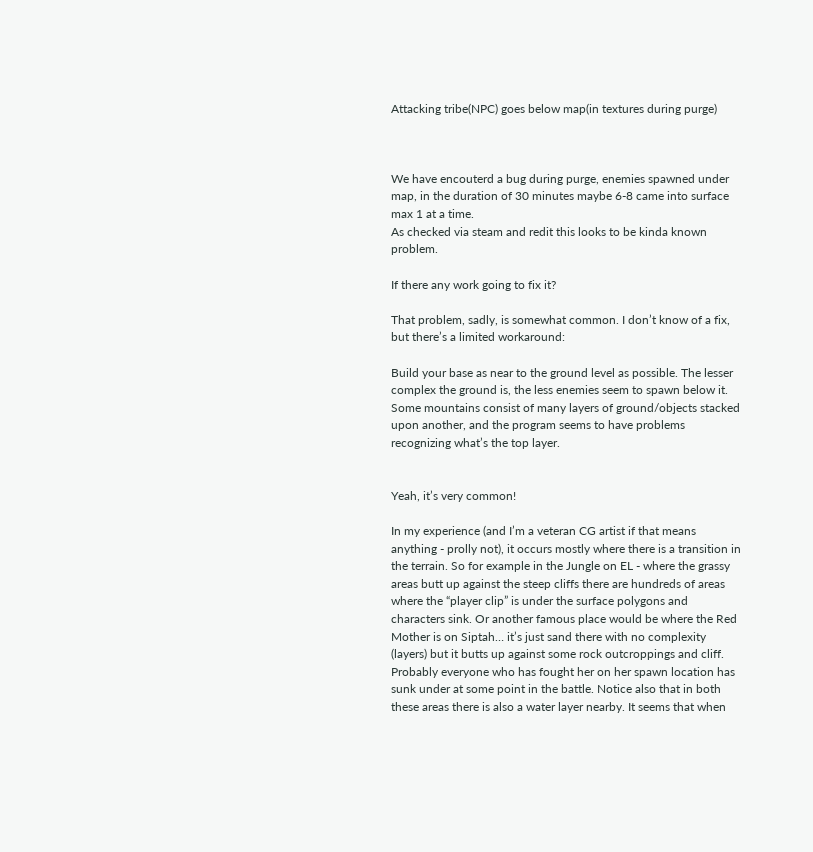Attacking tribe(NPC) goes below map(in textures during purge)



We have encouterd a bug during purge, enemies spawned under map, in the duration of 30 minutes maybe 6-8 came into surface max 1 at a time.
As checked via steam and redit this looks to be kinda known problem.

If there any work going to fix it?

That problem, sadly, is somewhat common. I don’t know of a fix, but there’s a limited workaround:

Build your base as near to the ground level as possible. The lesser complex the ground is, the less enemies seem to spawn below it. Some mountains consist of many layers of ground/objects stacked upon another, and the program seems to have problems recognizing what’s the top layer.


Yeah, it’s very common!

In my experience (and I’m a veteran CG artist if that means anything - prolly not), it occurs mostly where there is a transition in the terrain. So for example in the Jungle on EL - where the grassy areas butt up against the steep cliffs there are hundreds of areas where the “player clip” is under the surface polygons and characters sink. Or another famous place would be where the Red Mother is on Siptah… it’s just sand there with no complexity (layers) but it butts up against some rock outcroppings and cliff. Probably everyone who has fought her on her spawn location has sunk under at some point in the battle. Notice also that in both these areas there is also a water layer nearby. It seems that when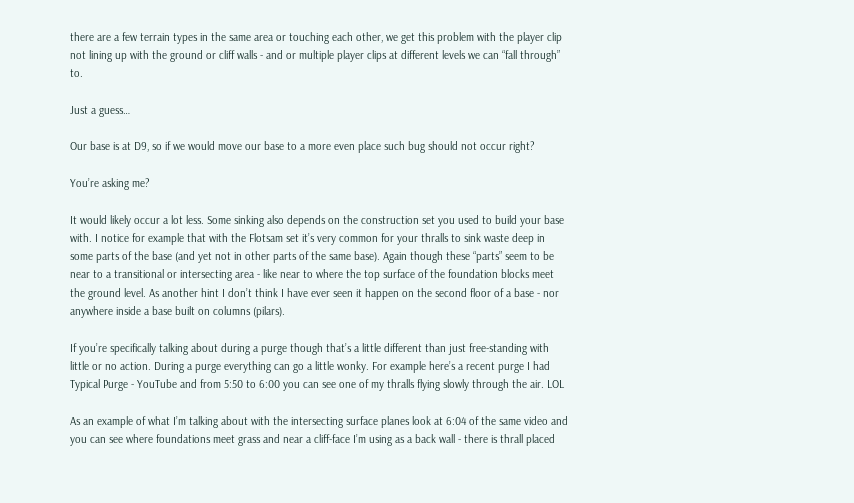there are a few terrain types in the same area or touching each other, we get this problem with the player clip not lining up with the ground or cliff walls - and or multiple player clips at different levels we can “fall through” to.

Just a guess…

Our base is at D9, so if we would move our base to a more even place such bug should not occur right?

You’re asking me?

It would likely occur a lot less. Some sinking also depends on the construction set you used to build your base with. I notice for example that with the Flotsam set it’s very common for your thralls to sink waste deep in some parts of the base (and yet not in other parts of the same base). Again though these “parts” seem to be near to a transitional or intersecting area - like near to where the top surface of the foundation blocks meet the ground level. As another hint I don’t think I have ever seen it happen on the second floor of a base - nor anywhere inside a base built on columns (pilars).

If you’re specifically talking about during a purge though that’s a little different than just free-standing with little or no action. During a purge everything can go a little wonky. For example here’s a recent purge I had Typical Purge - YouTube and from 5:50 to 6:00 you can see one of my thralls flying slowly through the air. LOL

As an example of what I’m talking about with the intersecting surface planes look at 6:04 of the same video and you can see where foundations meet grass and near a cliff-face I’m using as a back wall - there is thrall placed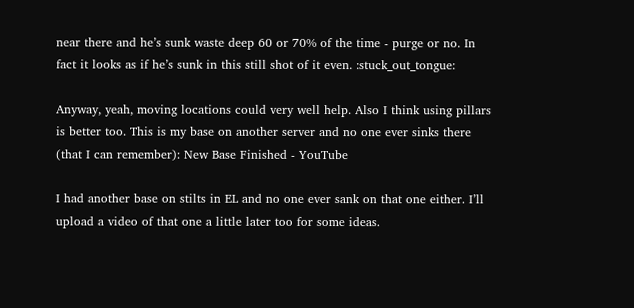near there and he’s sunk waste deep 60 or 70% of the time - purge or no. In fact it looks as if he’s sunk in this still shot of it even. :stuck_out_tongue:

Anyway, yeah, moving locations could very well help. Also I think using pillars is better too. This is my base on another server and no one ever sinks there (that I can remember): New Base Finished - YouTube

I had another base on stilts in EL and no one ever sank on that one either. I’ll upload a video of that one a little later too for some ideas.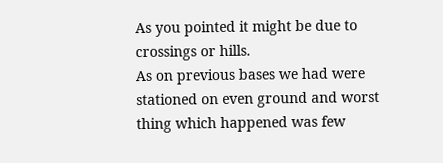As you pointed it might be due to crossings or hills.
As on previous bases we had were stationed on even ground and worst thing which happened was few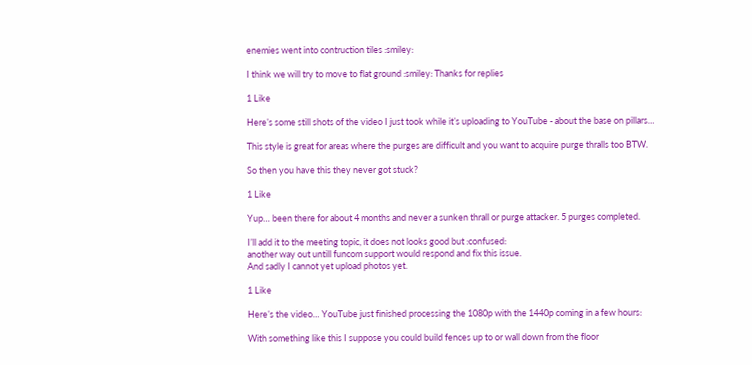enemies went into contruction tiles :smiley:

I think we will try to move to flat ground :smiley: Thanks for replies

1 Like

Here’s some still shots of the video I just took while it’s uploading to YouTube - about the base on pillars…

This style is great for areas where the purges are difficult and you want to acquire purge thralls too BTW.

So then you have this they never got stuck?

1 Like

Yup… been there for about 4 months and never a sunken thrall or purge attacker. 5 purges completed.

I’ll add it to the meeting topic, it does not looks good but :confused:
another way out untill funcom support would respond and fix this issue.
And sadly I cannot yet upload photos yet.

1 Like

Here’s the video… YouTube just finished processing the 1080p with the 1440p coming in a few hours:

With something like this I suppose you could build fences up to or wall down from the floor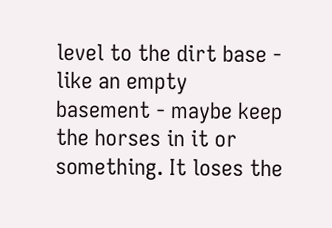level to the dirt base - like an empty basement - maybe keep the horses in it or something. It loses the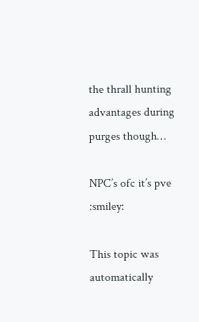the thrall hunting advantages during purges though…

NPC’s ofc it’s pve :smiley:

This topic was automatically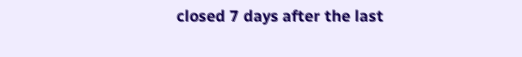closed 7 days after the last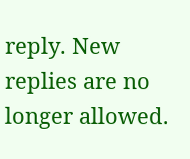reply. New replies are no longer allowed.